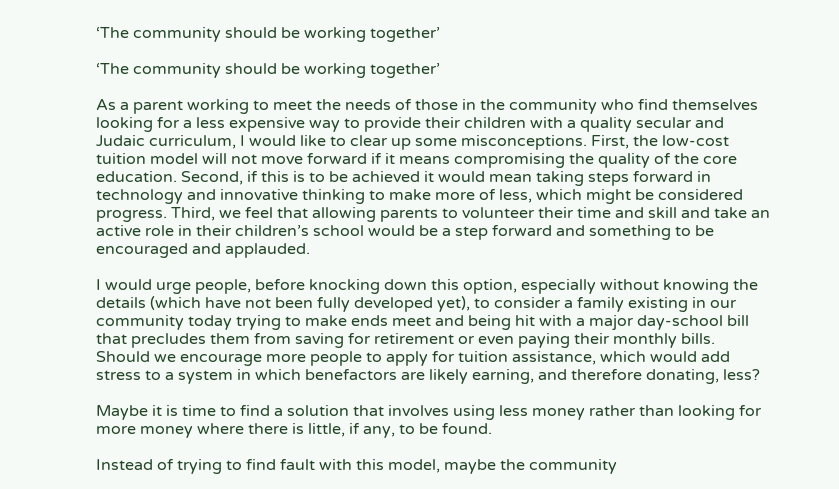‘The community should be working together’

‘The community should be working together’

As a parent working to meet the needs of those in the community who find themselves looking for a less expensive way to provide their children with a quality secular and Judaic curriculum, I would like to clear up some misconceptions. First, the low-cost tuition model will not move forward if it means compromising the quality of the core education. Second, if this is to be achieved it would mean taking steps forward in technology and innovative thinking to make more of less, which might be considered progress. Third, we feel that allowing parents to volunteer their time and skill and take an active role in their children’s school would be a step forward and something to be encouraged and applauded.

I would urge people, before knocking down this option, especially without knowing the details (which have not been fully developed yet), to consider a family existing in our community today trying to make ends meet and being hit with a major day-school bill that precludes them from saving for retirement or even paying their monthly bills. Should we encourage more people to apply for tuition assistance, which would add stress to a system in which benefactors are likely earning, and therefore donating, less?

Maybe it is time to find a solution that involves using less money rather than looking for more money where there is little, if any, to be found.

Instead of trying to find fault with this model, maybe the community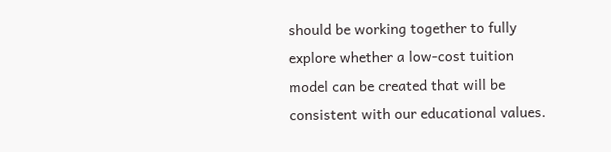should be working together to fully explore whether a low-cost tuition model can be created that will be consistent with our educational values.